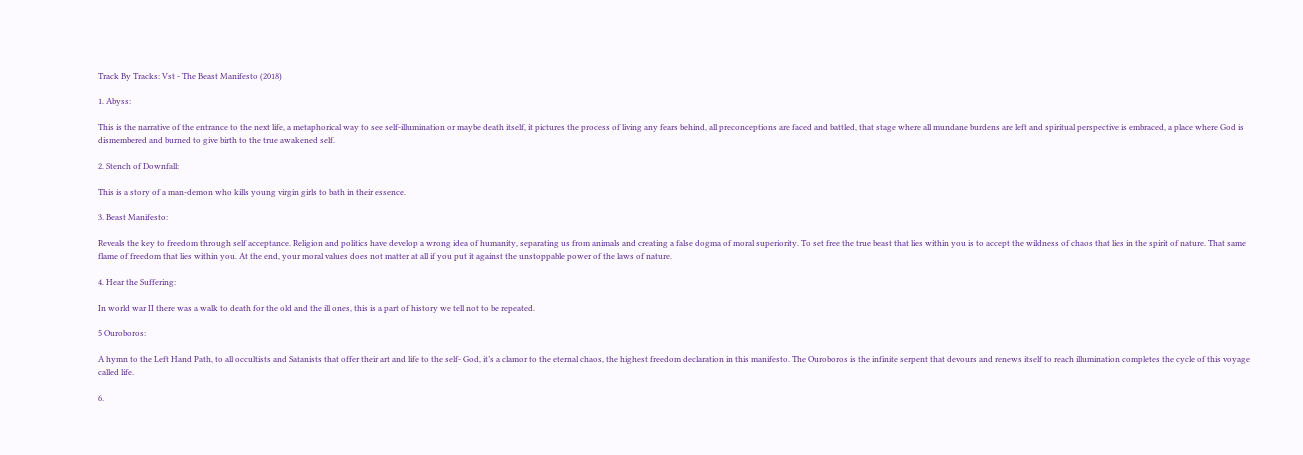Track By Tracks: Vst - The Beast Manifesto (2018)

1. Abyss:

This is the narrative of the entrance to the next life, a metaphorical way to see self-illumination or maybe death itself, it pictures the process of living any fears behind, all preconceptions are faced and battled, that stage where all mundane burdens are left and spiritual perspective is embraced, a place where God is dismembered and burned to give birth to the true awakened self.

2. Stench of Downfall:

This is a story of a man-demon who kills young virgin girls to bath in their essence.

3. Beast Manifesto:

Reveals the key to freedom through self acceptance. Religion and politics have develop a wrong idea of humanity, separating us from animals and creating a false dogma of moral superiority. To set free the true beast that lies within you is to accept the wildness of chaos that lies in the spirit of nature. That same flame of freedom that lies within you. At the end, your moral values does not matter at all if you put it against the unstoppable power of the laws of nature.

4. Hear the Suffering:

In world war II there was a walk to death for the old and the ill ones, this is a part of history we tell not to be repeated.

5 Ouroboros:

A hymn to the Left Hand Path, to all occultists and Satanists that offer their art and life to the self- God, it’s a clamor to the eternal chaos, the highest freedom declaration in this manifesto. The Ouroboros is the infinite serpent that devours and renews itself to reach illumination completes the cycle of this voyage called life.

6.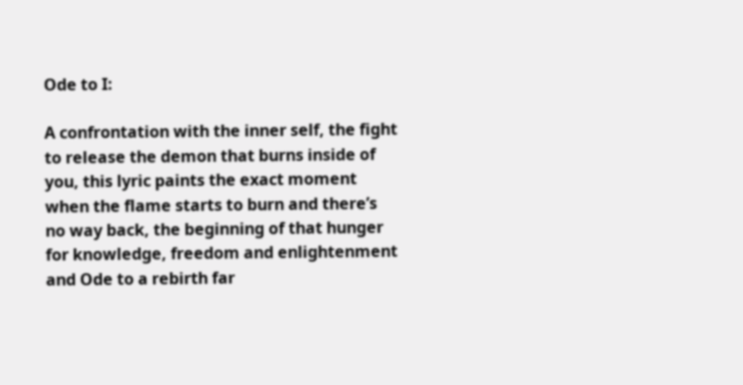Ode to I:

A confrontation with the inner self, the fight to release the demon that burns inside of you, this lyric paints the exact moment when the flame starts to burn and there’s no way back, the beginning of that hunger for knowledge, freedom and enlightenment and Ode to a rebirth far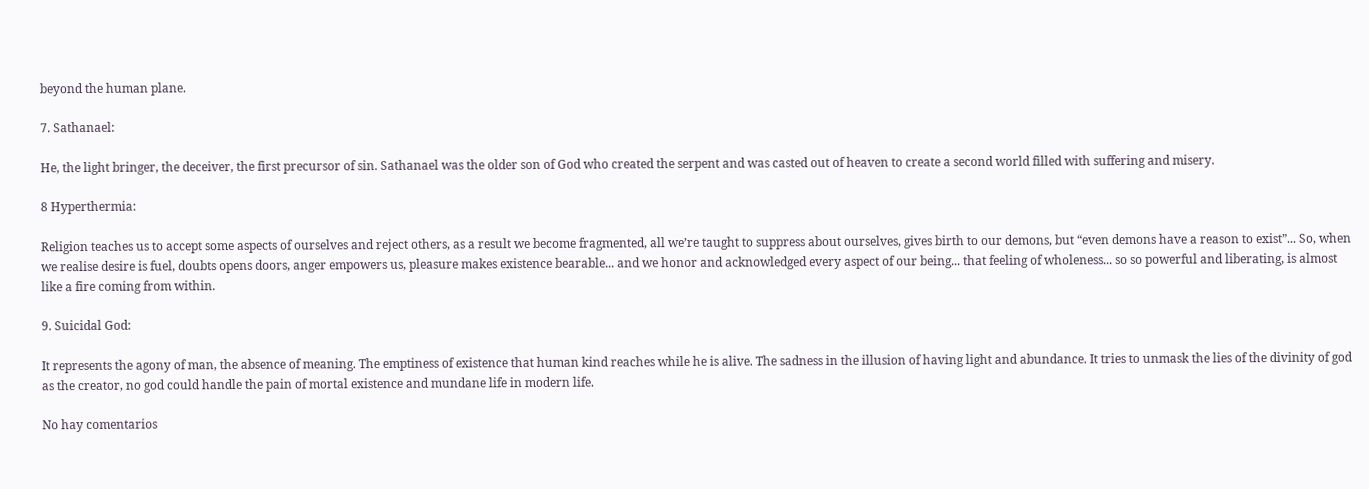beyond the human plane.

7. Sathanael:

He, the light bringer, the deceiver, the first precursor of sin. Sathanael was the older son of God who created the serpent and was casted out of heaven to create a second world filled with suffering and misery.

8 Hyperthermia:

Religion teaches us to accept some aspects of ourselves and reject others, as a result we become fragmented, all we’re taught to suppress about ourselves, gives birth to our demons, but “even demons have a reason to exist”... So, when we realise desire is fuel, doubts opens doors, anger empowers us, pleasure makes existence bearable... and we honor and acknowledged every aspect of our being... that feeling of wholeness... so so powerful and liberating, is almost like a fire coming from within.

9. Suicidal God:

It represents the agony of man, the absence of meaning. The emptiness of existence that human kind reaches while he is alive. The sadness in the illusion of having light and abundance. It tries to unmask the lies of the divinity of god as the creator, no god could handle the pain of mortal existence and mundane life in modern life.

No hay comentarios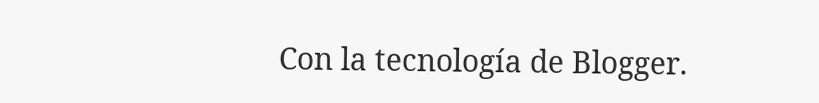Con la tecnología de Blogger.